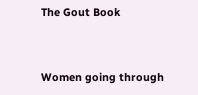The Gout Book


Women going through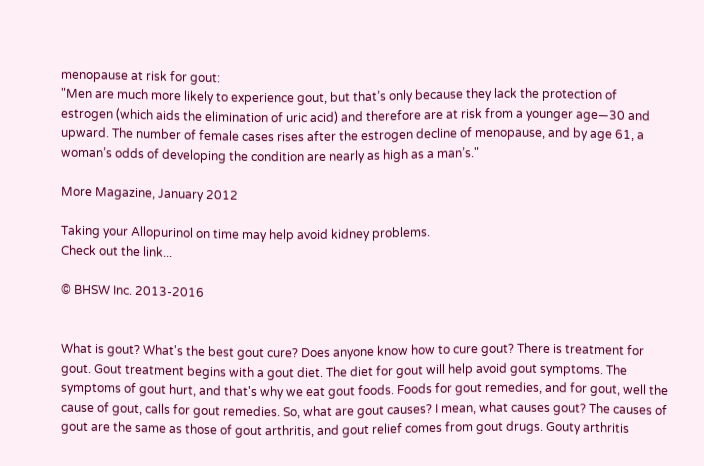menopause at risk for gout:
"Men are much more likely to experience gout, but that’s only because they lack the protection of estrogen (which aids the elimination of uric acid) and therefore are at risk from a younger age—30 and upward. The number of female cases rises after the estrogen decline of menopause, and by age 61, a woman’s odds of developing the condition are nearly as high as a man’s."

More Magazine, January 2012

Taking your Allopurinol on time may help avoid kidney problems.
Check out the link...

© BHSW Inc. 2013-2016


What is gout? What's the best gout cure? Does anyone know how to cure gout? There is treatment for gout. Gout treatment begins with a gout diet. The diet for gout will help avoid gout symptoms. The symptoms of gout hurt, and that's why we eat gout foods. Foods for gout remedies, and for gout, well the cause of gout, calls for gout remedies. So, what are gout causes? I mean, what causes gout? The causes of gout are the same as those of gout arthritis, and gout relief comes from gout drugs. Gouty arthritis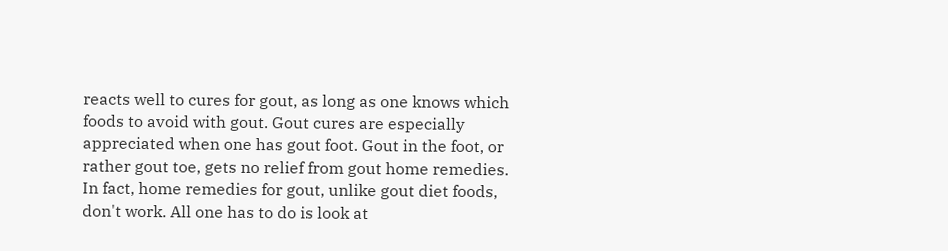reacts well to cures for gout, as long as one knows which foods to avoid with gout. Gout cures are especially appreciated when one has gout foot. Gout in the foot, or rather gout toe, gets no relief from gout home remedies. In fact, home remedies for gout, unlike gout diet foods, don't work. All one has to do is look at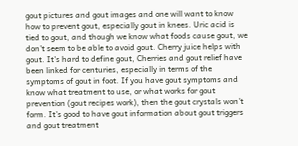gout pictures and gout images and one will want to know how to prevent gout, especially gout in knees. Uric acid is tied to gout, and though we know what foods cause gout, we don't seem to be able to avoid gout. Cherry juice helps with gout. It's hard to define gout, Cherries and gout relief have been linked for centuries, especially in terms of the symptoms of gout in foot. If you have gout symptoms and know what treatment to use, or what works for gout prevention (gout recipes work), then the gout crystals won't form. It's good to have gout information about gout triggers and gout treatment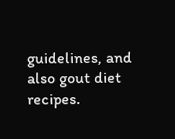guidelines, and also gout diet recipes.